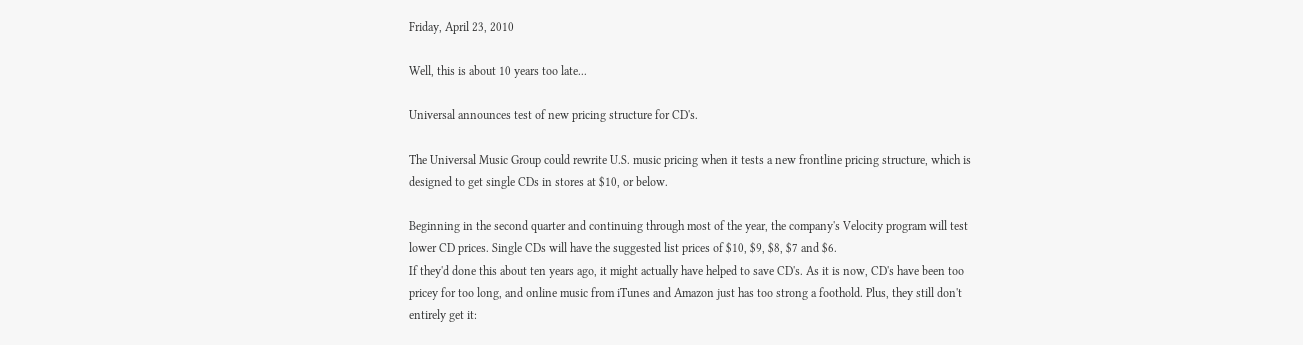Friday, April 23, 2010

Well, this is about 10 years too late...

Universal announces test of new pricing structure for CD's.

The Universal Music Group could rewrite U.S. music pricing when it tests a new frontline pricing structure, which is designed to get single CDs in stores at $10, or below.

Beginning in the second quarter and continuing through most of the year, the company's Velocity program will test lower CD prices. Single CDs will have the suggested list prices of $10, $9, $8, $7 and $6.
If they'd done this about ten years ago, it might actually have helped to save CD's. As it is now, CD's have been too pricey for too long, and online music from iTunes and Amazon just has too strong a foothold. Plus, they still don't entirely get it: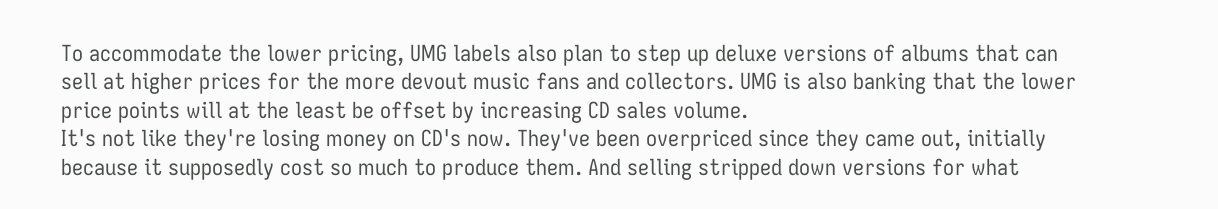To accommodate the lower pricing, UMG labels also plan to step up deluxe versions of albums that can sell at higher prices for the more devout music fans and collectors. UMG is also banking that the lower price points will at the least be offset by increasing CD sales volume.
It's not like they're losing money on CD's now. They've been overpriced since they came out, initially because it supposedly cost so much to produce them. And selling stripped down versions for what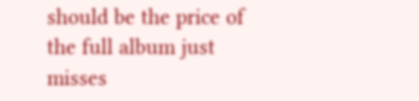should be the price of the full album just misses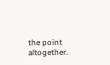the point altogether.